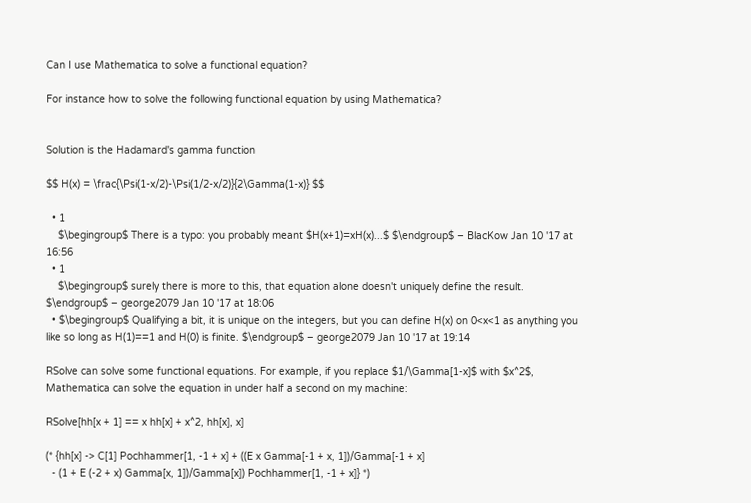Can I use Mathematica to solve a functional equation?

For instance how to solve the following functional equation by using Mathematica?


Solution is the Hadamard's gamma function

$$ H(x) = \frac{\Psi(1-x/2)-\Psi(1/2-x/2)}{2\Gamma(1-x)} $$

  • 1
    $\begingroup$ There is a typo: you probably meant $H(x+1)=xH(x)...$ $\endgroup$ – BlacKow Jan 10 '17 at 16:56
  • 1
    $\begingroup$ surely there is more to this, that equation alone doesn't uniquely define the result. $\endgroup$ – george2079 Jan 10 '17 at 18:06
  • $\begingroup$ Qualifying a bit, it is unique on the integers, but you can define H(x) on 0<x<1 as anything you like so long as H(1)==1 and H(0) is finite. $\endgroup$ – george2079 Jan 10 '17 at 19:14

RSolve can solve some functional equations. For example, if you replace $1/\Gamma[1-x]$ with $x^2$, Mathematica can solve the equation in under half a second on my machine:

RSolve[hh[x + 1] == x hh[x] + x^2, hh[x], x]

(* {hh[x] -> C[1] Pochhammer[1, -1 + x] + ((E x Gamma[-1 + x, 1])/Gamma[-1 + x]
  - (1 + E (-2 + x) Gamma[x, 1])/Gamma[x]) Pochhammer[1, -1 + x]} *)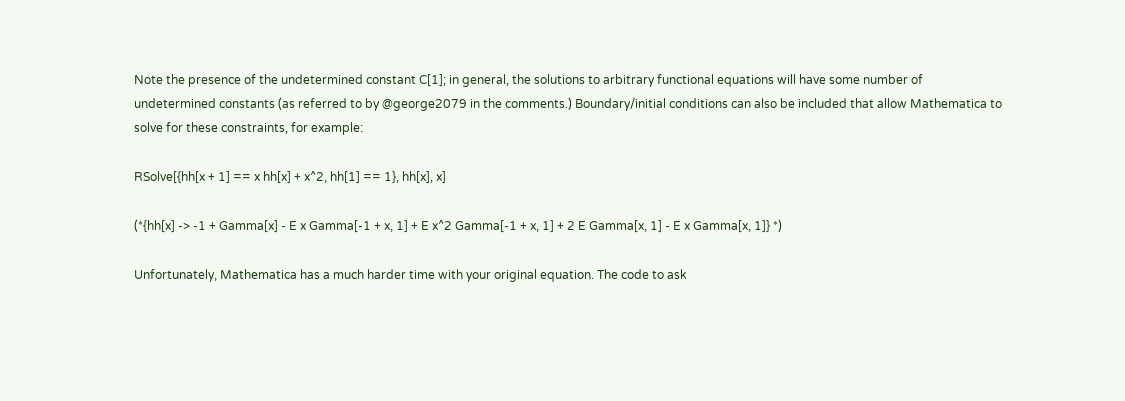Note the presence of the undetermined constant C[1]; in general, the solutions to arbitrary functional equations will have some number of undetermined constants (as referred to by @george2079 in the comments.) Boundary/initial conditions can also be included that allow Mathematica to solve for these constraints, for example:

RSolve[{hh[x + 1] == x hh[x] + x^2, hh[1] == 1}, hh[x], x]

(*{hh[x] -> -1 + Gamma[x] - E x Gamma[-1 + x, 1] + E x^2 Gamma[-1 + x, 1] + 2 E Gamma[x, 1] - E x Gamma[x, 1]} *)

Unfortunately, Mathematica has a much harder time with your original equation. The code to ask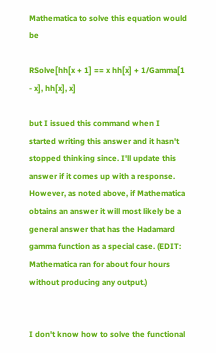Mathematica to solve this equation would be

RSolve[hh[x + 1] == x hh[x] + 1/Gamma[1 - x], hh[x], x]

but I issued this command when I started writing this answer and it hasn't stopped thinking since. I'll update this answer if it comes up with a response. However, as noted above, if Mathematica obtains an answer it will most likely be a general answer that has the Hadamard gamma function as a special case. (EDIT: Mathematica ran for about four hours without producing any output.)


I don't know how to solve the functional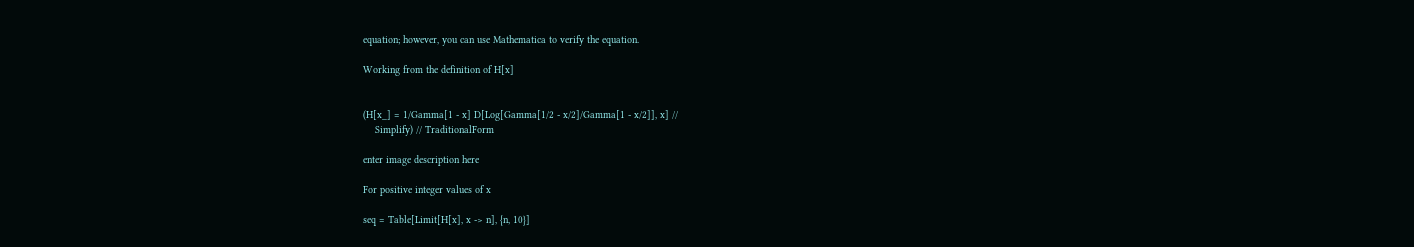equation; however, you can use Mathematica to verify the equation.

Working from the definition of H[x]


(H[x_] = 1/Gamma[1 - x] D[Log[Gamma[1/2 - x/2]/Gamma[1 - x/2]], x] //
    Simplify) // TraditionalForm

enter image description here

For positive integer values of x

seq = Table[Limit[H[x], x -> n], {n, 10}]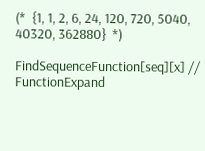(*  {1, 1, 2, 6, 24, 120, 720, 5040, 40320, 362880}  *)

FindSequenceFunction[seq][x] // FunctionExpand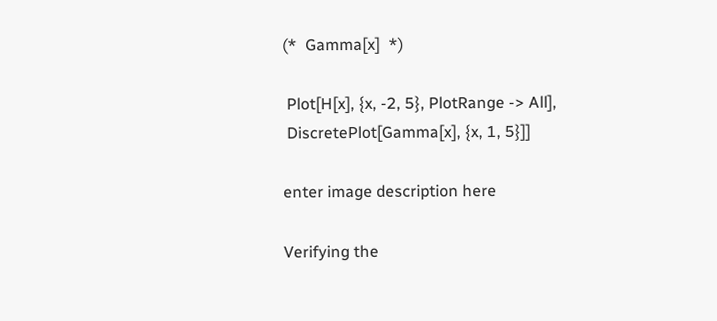(*  Gamma[x]  *)

 Plot[H[x], {x, -2, 5}, PlotRange -> All],
 DiscretePlot[Gamma[x], {x, 1, 5}]]

enter image description here

Verifying the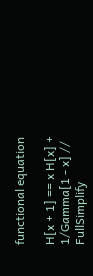functional equation

H[x + 1] == x H[x] + 1/Gamma[1 - x] // FullSimplify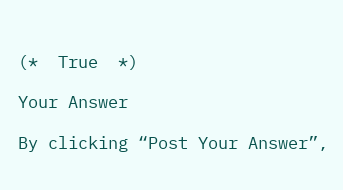(*  True  *)

Your Answer

By clicking “Post Your Answer”,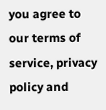you agree to our terms of service, privacy policy and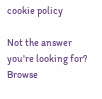cookie policy

Not the answer you're looking for? Browse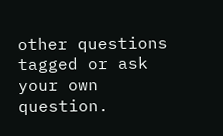other questions tagged or ask your own question.